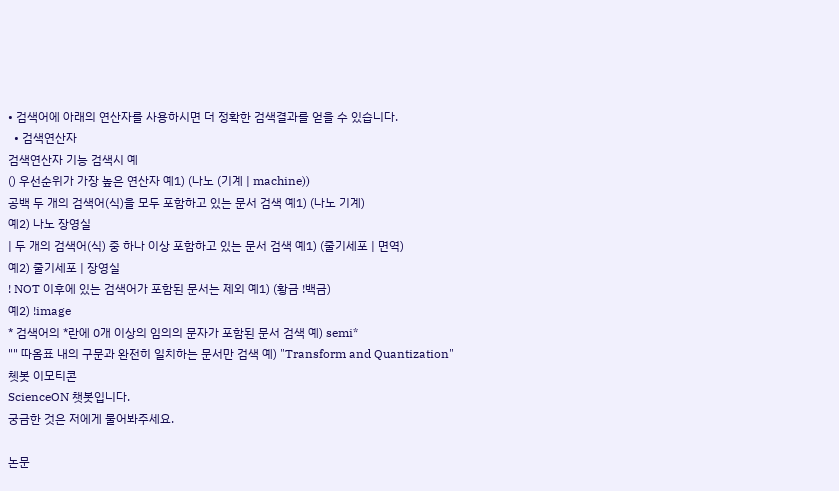• 검색어에 아래의 연산자를 사용하시면 더 정확한 검색결과를 얻을 수 있습니다.
  • 검색연산자
검색연산자 기능 검색시 예
() 우선순위가 가장 높은 연산자 예1) (나노 (기계 | machine))
공백 두 개의 검색어(식)을 모두 포함하고 있는 문서 검색 예1) (나노 기계)
예2) 나노 장영실
| 두 개의 검색어(식) 중 하나 이상 포함하고 있는 문서 검색 예1) (줄기세포 | 면역)
예2) 줄기세포 | 장영실
! NOT 이후에 있는 검색어가 포함된 문서는 제외 예1) (황금 !백금)
예2) !image
* 검색어의 *란에 0개 이상의 임의의 문자가 포함된 문서 검색 예) semi*
"" 따옴표 내의 구문과 완전히 일치하는 문서만 검색 예) "Transform and Quantization"
쳇봇 이모티콘
ScienceON 챗봇입니다.
궁금한 것은 저에게 물어봐주세요.

논문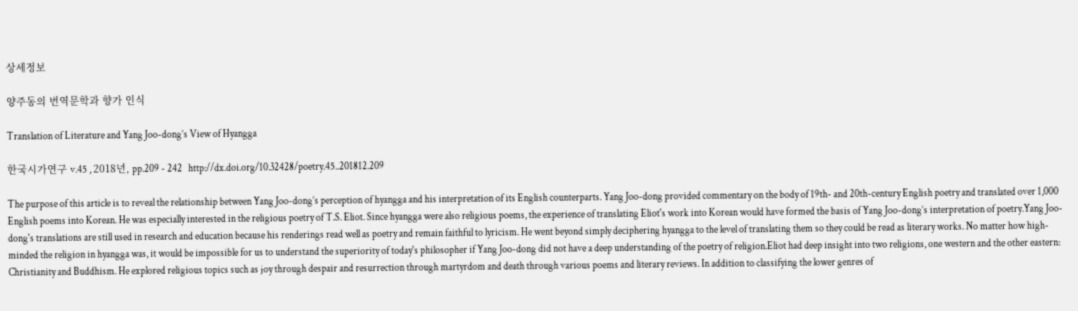상세정보

양주동의 번역문학과 향가 인식

Translation of Literature and Yang Joo-dong’s View of Hyangga

한국시가연구 v.45 , 2018년, pp.209 - 242   http://dx.doi.org/10.32428/poetry.45..201812.209

The purpose of this article is to reveal the relationship between Yang Joo-dong’s perception of hyangga and his interpretation of its English counterparts. Yang Joo-dong provided commentary on the body of 19th- and 20th-century English poetry and translated over 1,000 English poems into Korean. He was especially interested in the religious poetry of T.S. Eliot. Since hyangga were also religious poems, the experience of translating Eliot's work into Korean would have formed the basis of Yang Joo-dong’s interpretation of poetry.Yang Joo-dong's translations are still used in research and education because his renderings read well as poetry and remain faithful to lyricism. He went beyond simply deciphering hyangga to the level of translating them so they could be read as literary works. No matter how high-minded the religion in hyangga was, it would be impossible for us to understand the superiority of today's philosopher if Yang Joo-dong did not have a deep understanding of the poetry of religion.Eliot had deep insight into two religions, one western and the other eastern: Christianity and Buddhism. He explored religious topics such as joy through despair and resurrection through martyrdom and death through various poems and literary reviews. In addition to classifying the lower genres of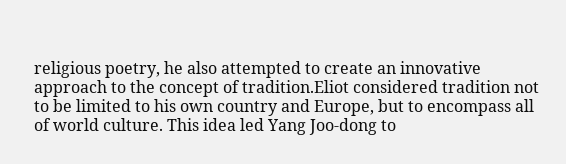religious poetry, he also attempted to create an innovative approach to the concept of tradition.Eliot considered tradition not to be limited to his own country and Europe, but to encompass all of world culture. This idea led Yang Joo-dong to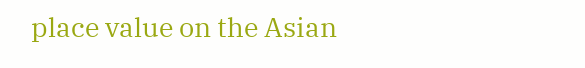place value on the Asian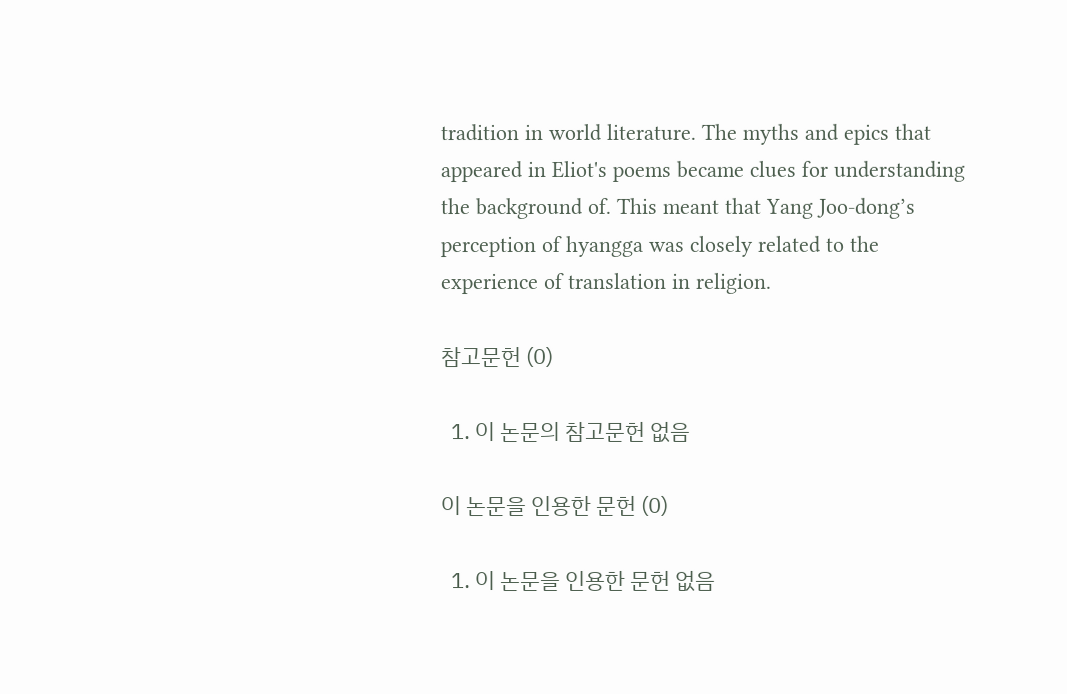tradition in world literature. The myths and epics that appeared in Eliot's poems became clues for understanding the background of. This meant that Yang Joo-dong’s perception of hyangga was closely related to the experience of translation in religion.

참고문헌 (0)

  1. 이 논문의 참고문헌 없음

이 논문을 인용한 문헌 (0)

  1. 이 논문을 인용한 문헌 없음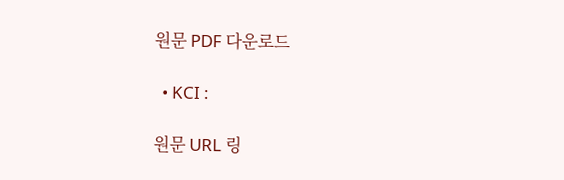원문 PDF 다운로드

  • KCI :

원문 URL 링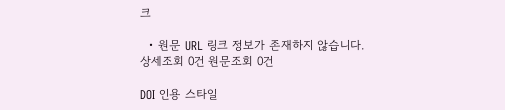크

  • 원문 URL 링크 정보가 존재하지 않습니다.
상세조회 0건 원문조회 0건

DOI 인용 스타일